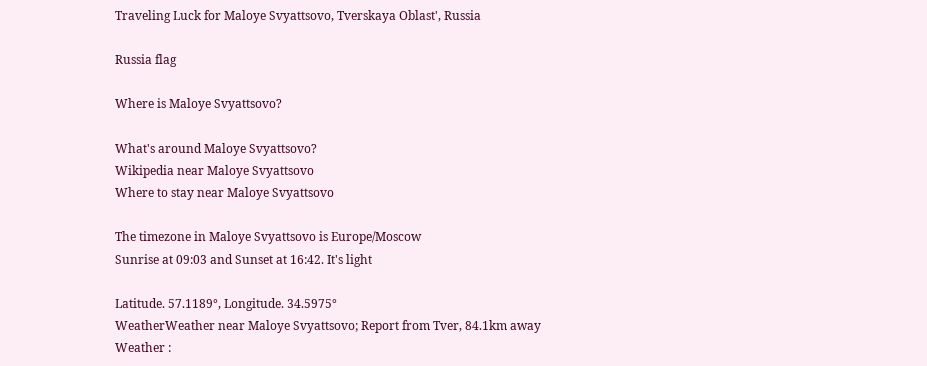Traveling Luck for Maloye Svyattsovo, Tverskaya Oblast', Russia

Russia flag

Where is Maloye Svyattsovo?

What's around Maloye Svyattsovo?
Wikipedia near Maloye Svyattsovo
Where to stay near Maloye Svyattsovo

The timezone in Maloye Svyattsovo is Europe/Moscow
Sunrise at 09:03 and Sunset at 16:42. It's light

Latitude. 57.1189°, Longitude. 34.5975°
WeatherWeather near Maloye Svyattsovo; Report from Tver, 84.1km away
Weather :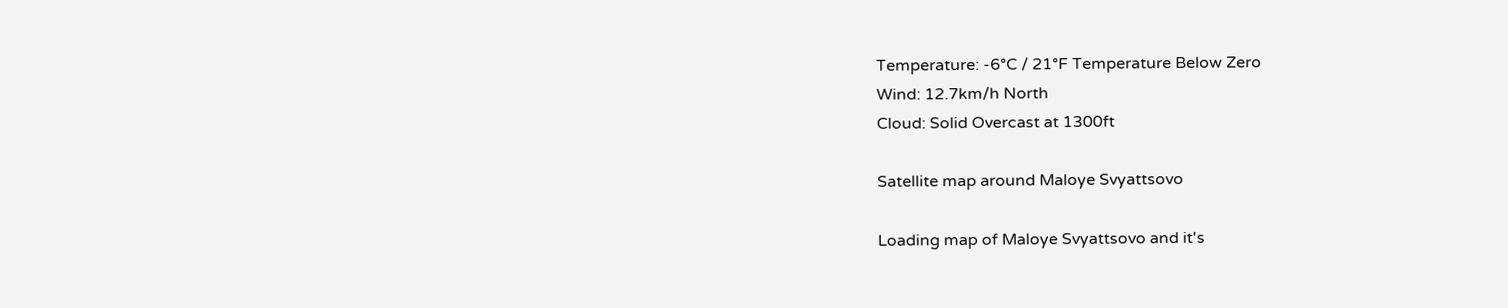Temperature: -6°C / 21°F Temperature Below Zero
Wind: 12.7km/h North
Cloud: Solid Overcast at 1300ft

Satellite map around Maloye Svyattsovo

Loading map of Maloye Svyattsovo and it's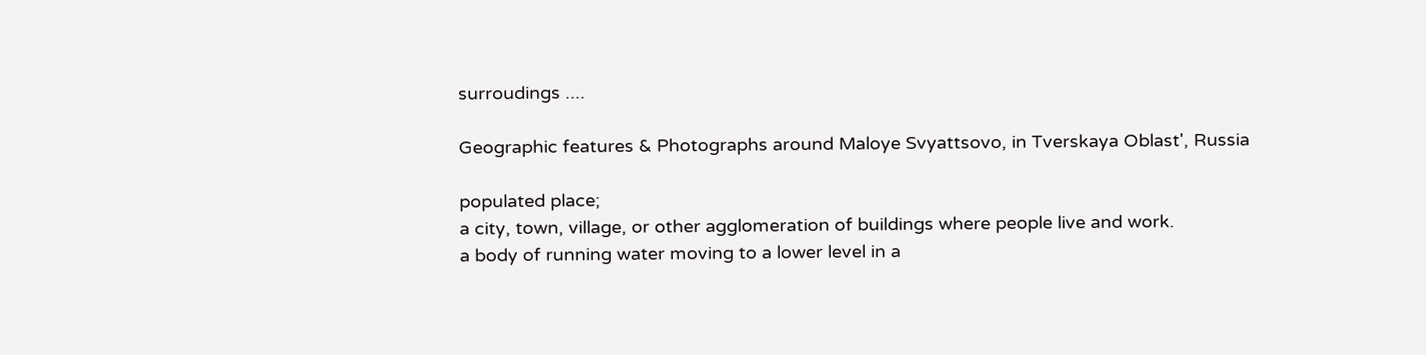surroudings ....

Geographic features & Photographs around Maloye Svyattsovo, in Tverskaya Oblast', Russia

populated place;
a city, town, village, or other agglomeration of buildings where people live and work.
a body of running water moving to a lower level in a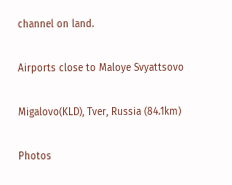channel on land.

Airports close to Maloye Svyattsovo

Migalovo(KLD), Tver, Russia (84.1km)

Photos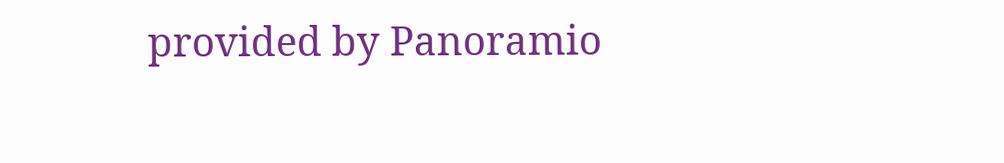provided by Panoramio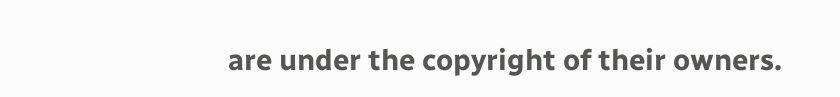are under the copyright of their owners.